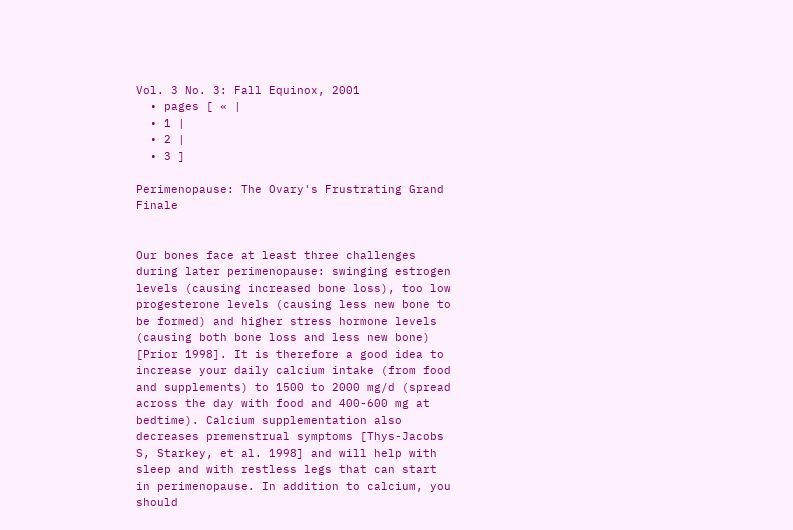Vol. 3 No. 3: Fall Equinox, 2001
  • pages [ « |
  • 1 |
  • 2 |
  • 3 ]

Perimenopause: The Ovary's Frustrating Grand Finale


Our bones face at least three challenges during later perimenopause: swinging estrogen levels (causing increased bone loss), too low progesterone levels (causing less new bone to be formed) and higher stress hormone levels (causing both bone loss and less new bone) [Prior 1998]. It is therefore a good idea to increase your daily calcium intake (from food and supplements) to 1500 to 2000 mg/d (spread across the day with food and 400-600 mg at bedtime). Calcium supplementation also decreases premenstrual symptoms [Thys-Jacobs S, Starkey, et al. 1998] and will help with sleep and with restless legs that can start in perimenopause. In addition to calcium, you should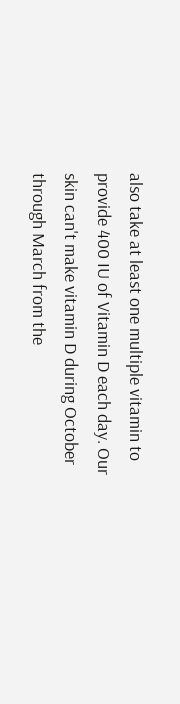also take at least one multiple vitamin to provide 400 IU of Vitamin D each day. Our skin can't make vitamin D during October through March from the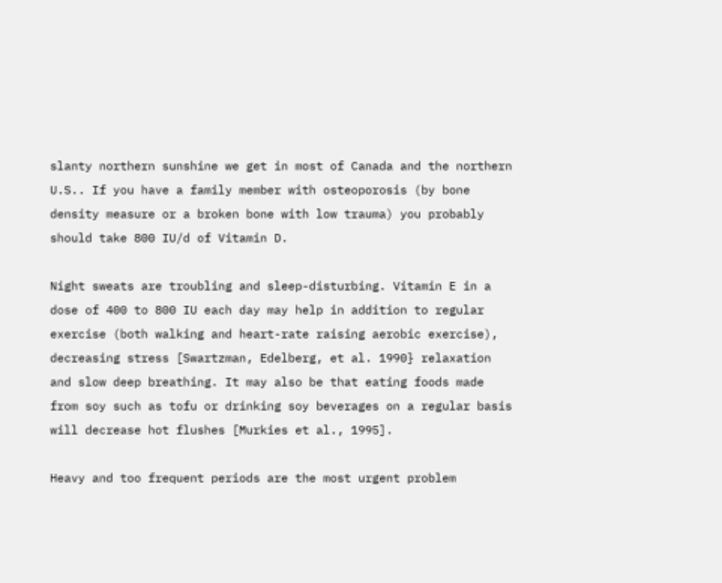slanty northern sunshine we get in most of Canada and the northern U.S.. If you have a family member with osteoporosis (by bone density measure or a broken bone with low trauma) you probably should take 800 IU/d of Vitamin D.

Night sweats are troubling and sleep-disturbing. Vitamin E in a dose of 400 to 800 IU each day may help in addition to regular exercise (both walking and heart-rate raising aerobic exercise), decreasing stress [Swartzman, Edelberg, et al. 1990} relaxation and slow deep breathing. It may also be that eating foods made from soy such as tofu or drinking soy beverages on a regular basis will decrease hot flushes [Murkies et al., 1995].

Heavy and too frequent periods are the most urgent problem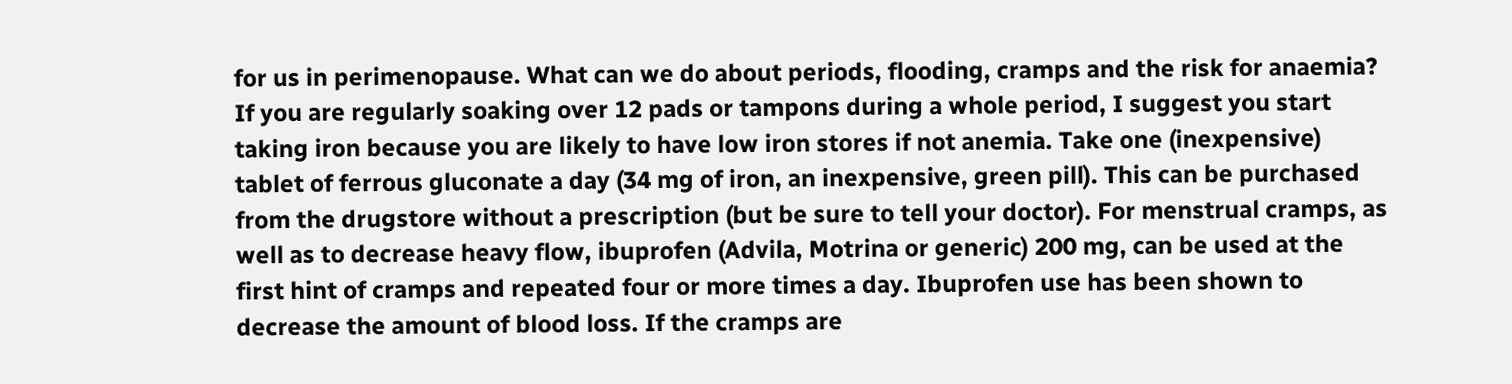for us in perimenopause. What can we do about periods, flooding, cramps and the risk for anaemia? If you are regularly soaking over 12 pads or tampons during a whole period, I suggest you start taking iron because you are likely to have low iron stores if not anemia. Take one (inexpensive) tablet of ferrous gluconate a day (34 mg of iron, an inexpensive, green pill). This can be purchased from the drugstore without a prescription (but be sure to tell your doctor). For menstrual cramps, as well as to decrease heavy flow, ibuprofen (Advila, Motrina or generic) 200 mg, can be used at the first hint of cramps and repeated four or more times a day. Ibuprofen use has been shown to decrease the amount of blood loss. If the cramps are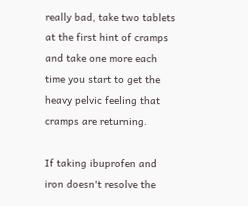really bad, take two tablets at the first hint of cramps and take one more each time you start to get the heavy pelvic feeling that cramps are returning.

If taking ibuprofen and iron doesn't resolve the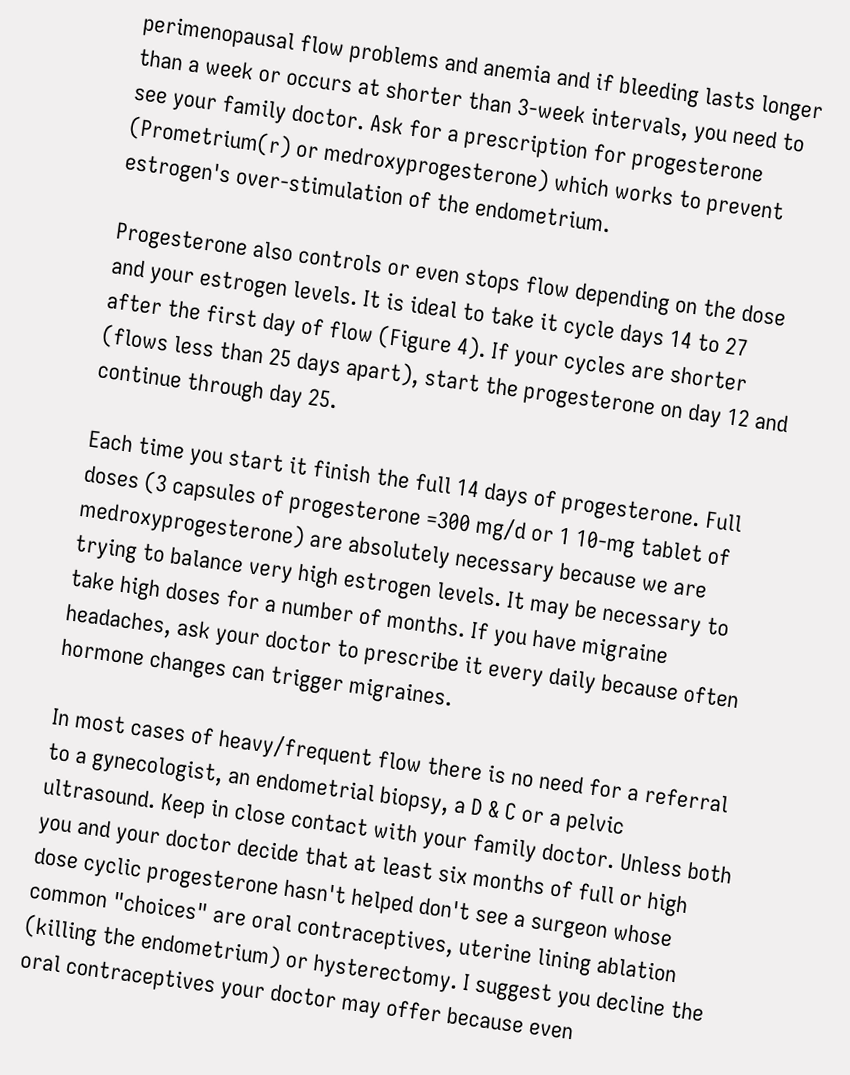perimenopausal flow problems and anemia and if bleeding lasts longer than a week or occurs at shorter than 3-week intervals, you need to see your family doctor. Ask for a prescription for progesterone (Prometrium(r) or medroxyprogesterone) which works to prevent estrogen's over-stimulation of the endometrium.

Progesterone also controls or even stops flow depending on the dose and your estrogen levels. It is ideal to take it cycle days 14 to 27 after the first day of flow (Figure 4). If your cycles are shorter (flows less than 25 days apart), start the progesterone on day 12 and continue through day 25.

Each time you start it finish the full 14 days of progesterone. Full doses (3 capsules of progesterone =300 mg/d or 1 10-mg tablet of medroxyprogesterone) are absolutely necessary because we are trying to balance very high estrogen levels. It may be necessary to take high doses for a number of months. If you have migraine headaches, ask your doctor to prescribe it every daily because often hormone changes can trigger migraines.

In most cases of heavy/frequent flow there is no need for a referral to a gynecologist, an endometrial biopsy, a D & C or a pelvic ultrasound. Keep in close contact with your family doctor. Unless both you and your doctor decide that at least six months of full or high dose cyclic progesterone hasn't helped don't see a surgeon whose common "choices" are oral contraceptives, uterine lining ablation (killing the endometrium) or hysterectomy. I suggest you decline the oral contraceptives your doctor may offer because even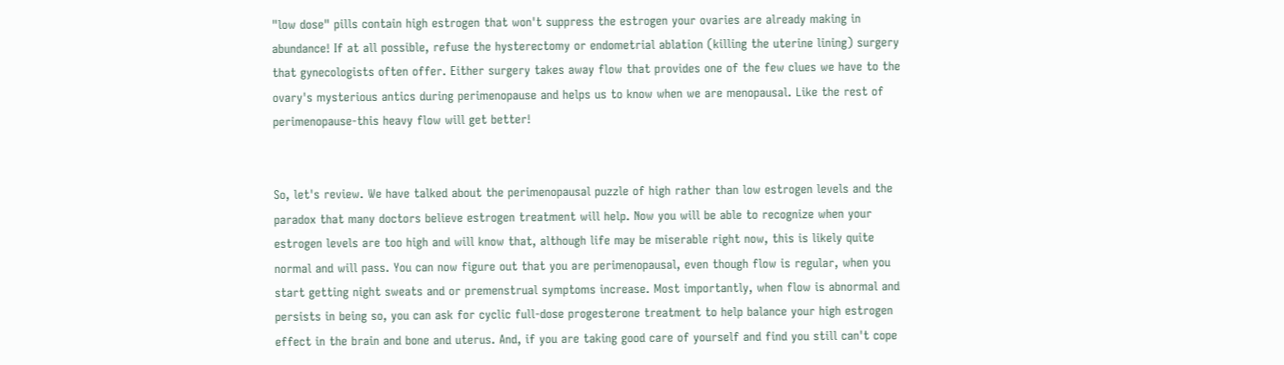"low dose" pills contain high estrogen that won't suppress the estrogen your ovaries are already making in abundance! If at all possible, refuse the hysterectomy or endometrial ablation (killing the uterine lining) surgery that gynecologists often offer. Either surgery takes away flow that provides one of the few clues we have to the ovary's mysterious antics during perimenopause and helps us to know when we are menopausal. Like the rest of perimenopause-this heavy flow will get better!


So, let's review. We have talked about the perimenopausal puzzle of high rather than low estrogen levels and the paradox that many doctors believe estrogen treatment will help. Now you will be able to recognize when your estrogen levels are too high and will know that, although life may be miserable right now, this is likely quite normal and will pass. You can now figure out that you are perimenopausal, even though flow is regular, when you start getting night sweats and or premenstrual symptoms increase. Most importantly, when flow is abnormal and persists in being so, you can ask for cyclic full-dose progesterone treatment to help balance your high estrogen effect in the brain and bone and uterus. And, if you are taking good care of yourself and find you still can't cope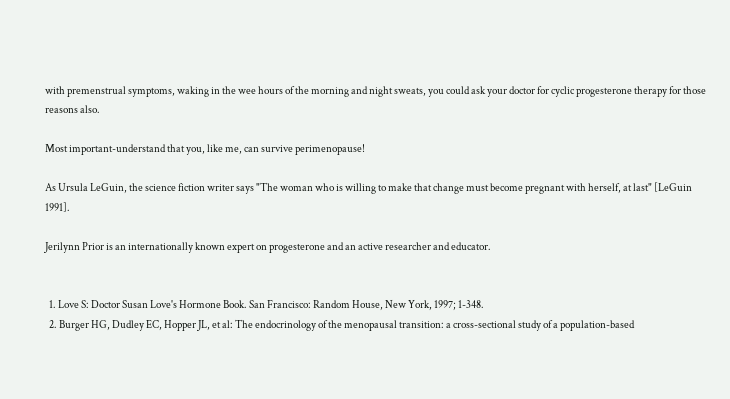with premenstrual symptoms, waking in the wee hours of the morning and night sweats, you could ask your doctor for cyclic progesterone therapy for those reasons also.

Most important-understand that you, like me, can survive perimenopause!

As Ursula LeGuin, the science fiction writer says "The woman who is willing to make that change must become pregnant with herself, at last" [LeGuin 1991].

Jerilynn Prior is an internationally known expert on progesterone and an active researcher and educator.


  1. Love S: Doctor Susan Love's Hormone Book. San Francisco: Random House, New York, 1997; 1-348.
  2. Burger HG, Dudley EC, Hopper JL, et al: The endocrinology of the menopausal transition: a cross-sectional study of a population-based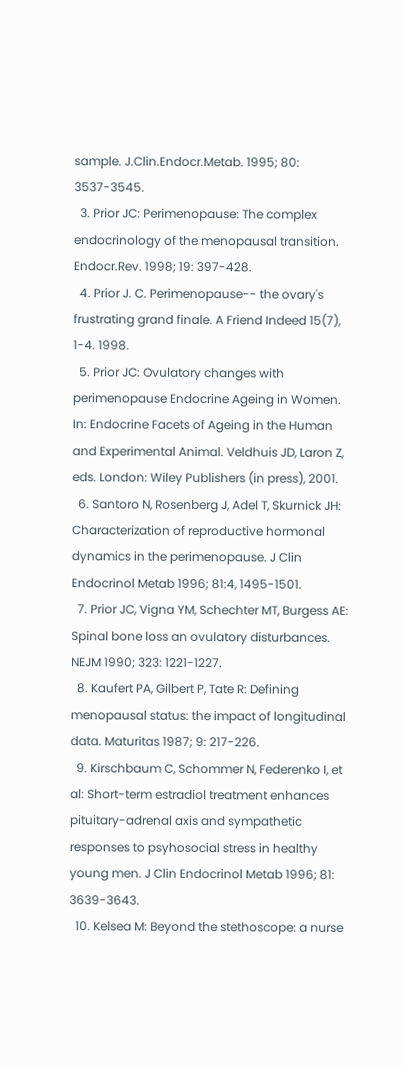sample. J.Clin.Endocr.Metab. 1995; 80: 3537-3545.
  3. Prior JC: Perimenopause: The complex endocrinology of the menopausal transition. Endocr.Rev. 1998; 19: 397-428.
  4. Prior J. C. Perimenopause-- the ovary's frustrating grand finale. A Friend Indeed 15(7), 1-4. 1998.
  5. Prior JC: Ovulatory changes with perimenopause Endocrine Ageing in Women. In: Endocrine Facets of Ageing in the Human and Experimental Animal. Veldhuis JD, Laron Z, eds. London: Wiley Publishers (in press), 2001.
  6. Santoro N, Rosenberg J, Adel T, Skurnick JH: Characterization of reproductive hormonal dynamics in the perimenopause. J Clin Endocrinol Metab 1996; 81:4, 1495-1501.
  7. Prior JC, Vigna YM, Schechter MT, Burgess AE: Spinal bone loss an ovulatory disturbances. NEJM 1990; 323: 1221-1227.
  8. Kaufert PA, Gilbert P, Tate R: Defining menopausal status: the impact of longitudinal data. Maturitas 1987; 9: 217-226.
  9. Kirschbaum C, Schommer N, Federenko I, et al: Short-term estradiol treatment enhances pituitary-adrenal axis and sympathetic responses to psyhosocial stress in healthy young men. J Clin Endocrinol Metab 1996; 81: 3639-3643.
  10. Kelsea M: Beyond the stethoscope: a nurse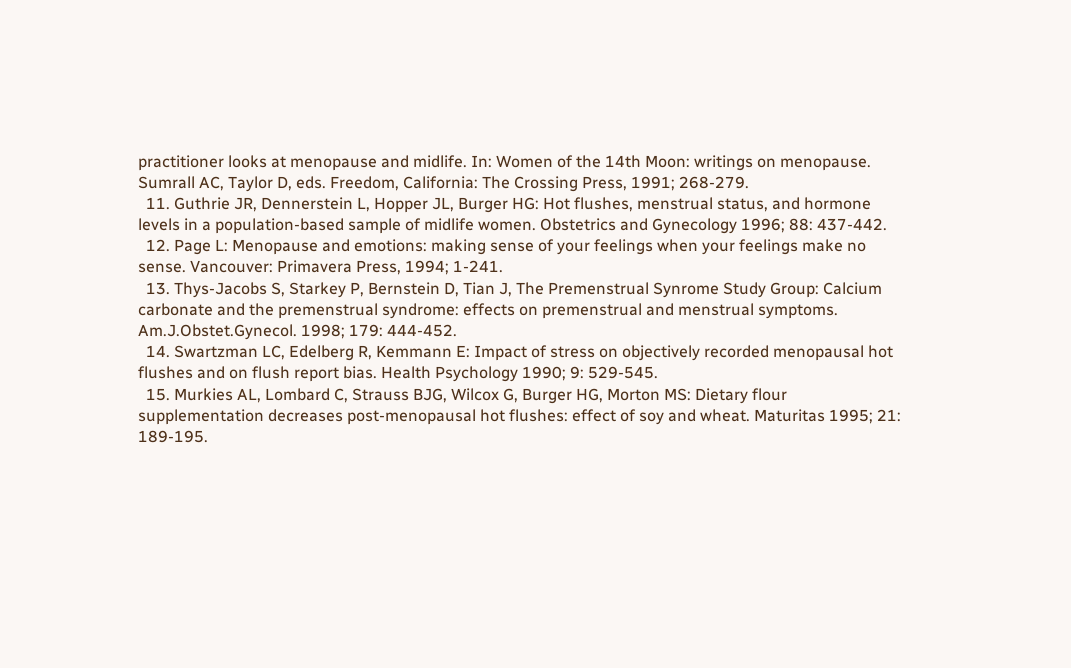practitioner looks at menopause and midlife. In: Women of the 14th Moon: writings on menopause. Sumrall AC, Taylor D, eds. Freedom, California: The Crossing Press, 1991; 268-279.
  11. Guthrie JR, Dennerstein L, Hopper JL, Burger HG: Hot flushes, menstrual status, and hormone levels in a population-based sample of midlife women. Obstetrics and Gynecology 1996; 88: 437-442.
  12. Page L: Menopause and emotions: making sense of your feelings when your feelings make no sense. Vancouver: Primavera Press, 1994; 1-241.
  13. Thys-Jacobs S, Starkey P, Bernstein D, Tian J, The Premenstrual Synrome Study Group: Calcium carbonate and the premenstrual syndrome: effects on premenstrual and menstrual symptoms. Am.J.Obstet.Gynecol. 1998; 179: 444-452.
  14. Swartzman LC, Edelberg R, Kemmann E: Impact of stress on objectively recorded menopausal hot flushes and on flush report bias. Health Psychology 1990; 9: 529-545.
  15. Murkies AL, Lombard C, Strauss BJG, Wilcox G, Burger HG, Morton MS: Dietary flour supplementation decreases post-menopausal hot flushes: effect of soy and wheat. Maturitas 1995; 21: 189-195.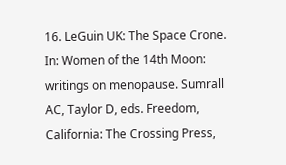16. LeGuin UK: The Space Crone. In: Women of the 14th Moon: writings on menopause. Sumrall AC, Taylor D, eds. Freedom, California: The Crossing Press,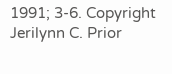1991; 3-6. Copyright Jerilynn C. Prior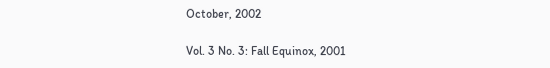October, 2002

Vol. 3 No. 3: Fall Equinox, 2001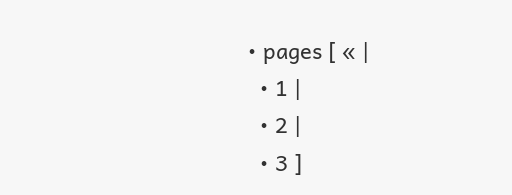• pages [ « |
  • 1 |
  • 2 |
  • 3 ]